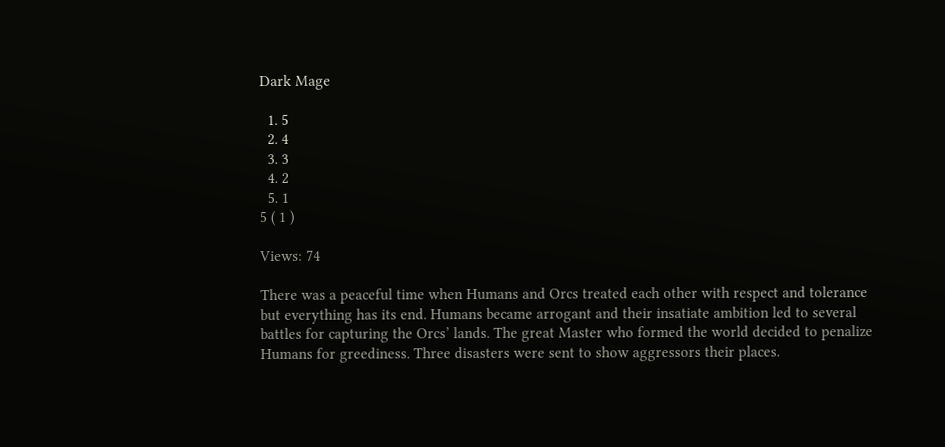Dark Mage

  1. 5
  2. 4
  3. 3
  4. 2
  5. 1
5 ( 1 )

Views: 74

There was a peaceful time when Humans and Orcs treated each other with respect and tolerance but everything has its end. Humans became arrogant and their insatiate ambition led to several battles for capturing the Orcs’ lands. The great Master who formed the world decided to penalize Humans for greediness. Three disasters were sent to show aggressors their places.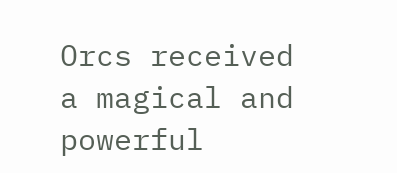Orcs received a magical and powerful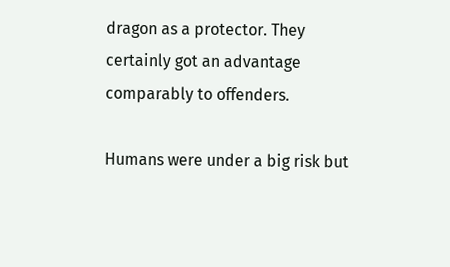dragon as a protector. They certainly got an advantage comparably to offenders.

Humans were under a big risk but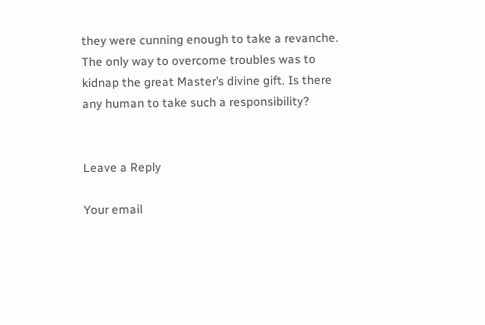they were cunning enough to take a revanche. The only way to overcome troubles was to kidnap the great Master’s divine gift. Is there any human to take such a responsibility?


Leave a Reply

Your email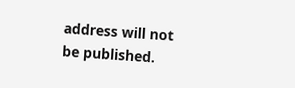address will not be published.